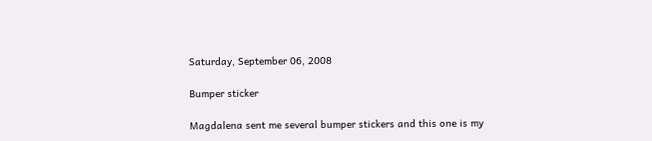Saturday, September 06, 2008

Bumper sticker

Magdalena sent me several bumper stickers and this one is my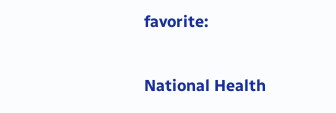favorite:

National Health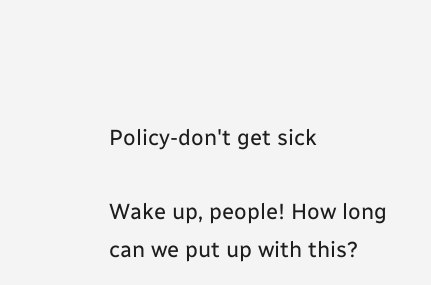Policy-don't get sick

Wake up, people! How long can we put up with this?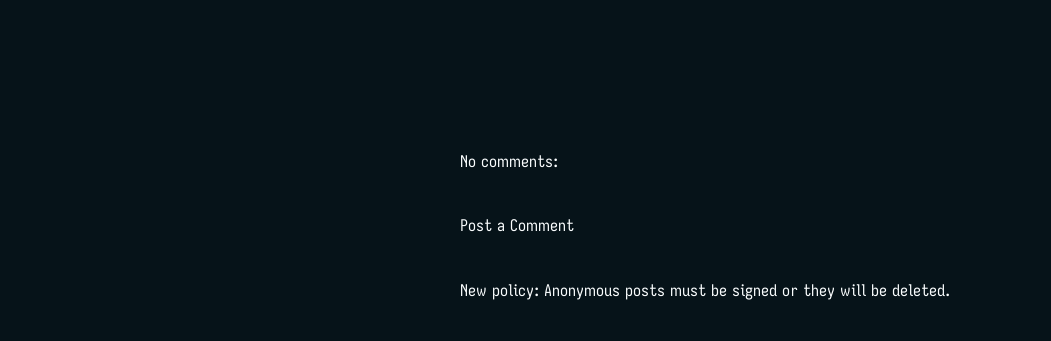No comments:

Post a Comment

New policy: Anonymous posts must be signed or they will be deleted.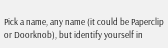Pick a name, any name (it could be Paperclip or Doorknob), but identify yourself in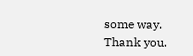some way. Thank you.